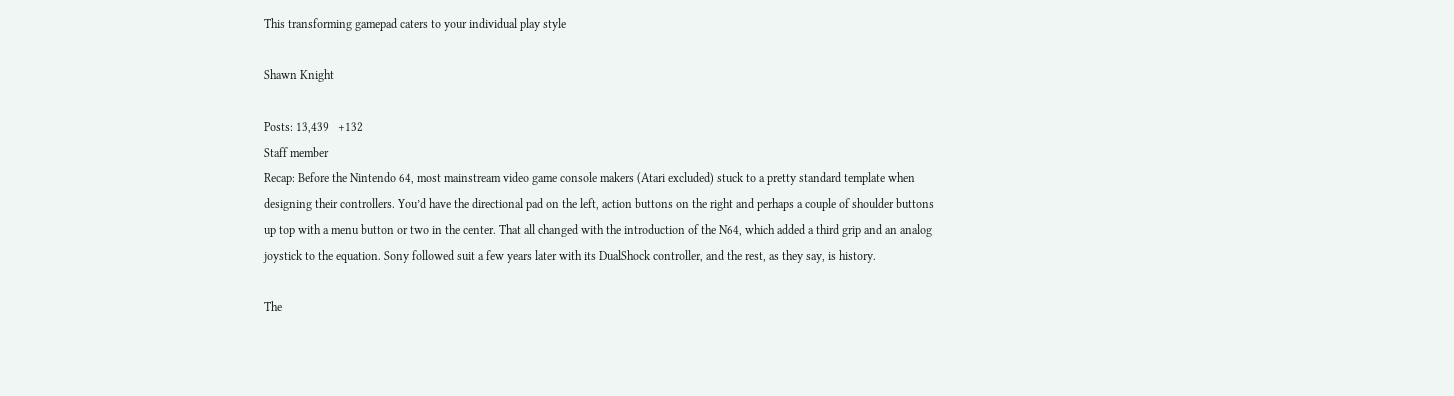This transforming gamepad caters to your individual play style

Shawn Knight

Posts: 13,439   +132
Staff member
Recap: Before the Nintendo 64, most mainstream video game console makers (Atari excluded) stuck to a pretty standard template when designing their controllers. You’d have the directional pad on the left, action buttons on the right and perhaps a couple of shoulder buttons up top with a menu button or two in the center. That all changed with the introduction of the N64, which added a third grip and an analog joystick to the equation. Sony followed suit a few years later with its DualShock controller, and the rest, as they say, is history.

The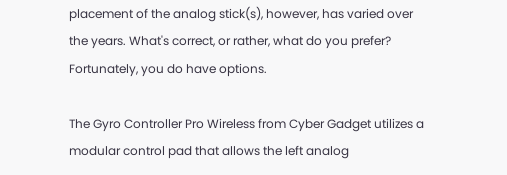placement of the analog stick(s), however, has varied over the years. What's correct, or rather, what do you prefer? Fortunately, you do have options.

The Gyro Controller Pro Wireless from Cyber Gadget utilizes a modular control pad that allows the left analog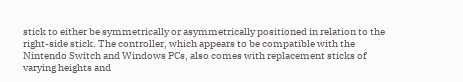stick to either be symmetrically or asymmetrically positioned in relation to the right-side stick. The controller, which appears to be compatible with the Nintendo Switch and Windows PCs, also comes with replacement sticks of varying heights and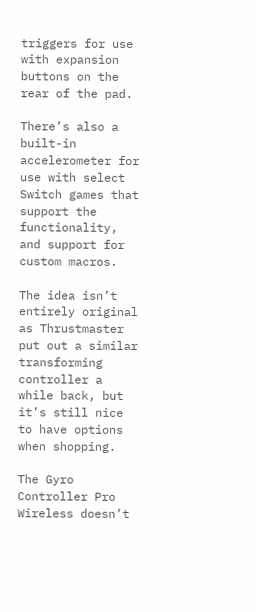triggers for use with expansion buttons on the rear of the pad.

There’s also a built-in accelerometer for use with select Switch games that support the functionality, and support for custom macros.

The idea isn’t entirely original as Thrustmaster put out a similar transforming controller a while back, but it’s still nice to have options when shopping.

The Gyro Controller Pro Wireless doesn’t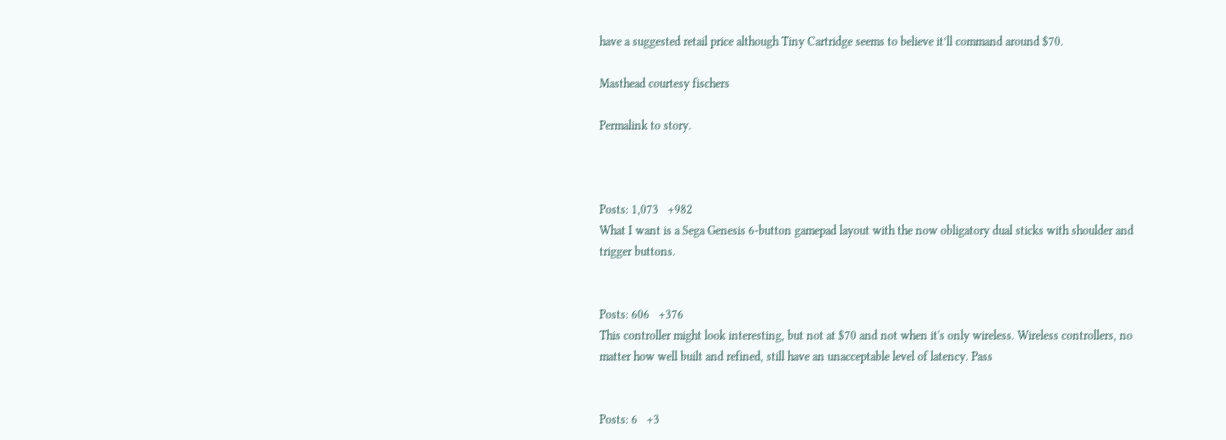have a suggested retail price although Tiny Cartridge seems to believe it’ll command around $70.

Masthead courtesy fischers

Permalink to story.



Posts: 1,073   +982
What I want is a Sega Genesis 6-button gamepad layout with the now obligatory dual sticks with shoulder and trigger buttons.


Posts: 606   +376
This controller might look interesting, but not at $70 and not when it's only wireless. Wireless controllers, no matter how well built and refined, still have an unacceptable level of latency. Pass


Posts: 6   +3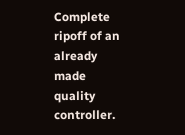Complete ripoff of an already made quality controller.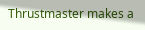Thrustmaster makes a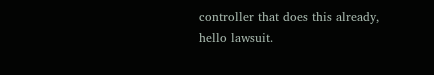controller that does this already, hello lawsuit.